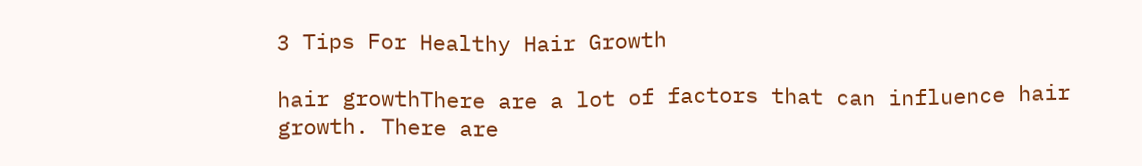3 Tips For Healthy Hair Growth

hair growthThere are a lot of factors that can influence hair growth. There are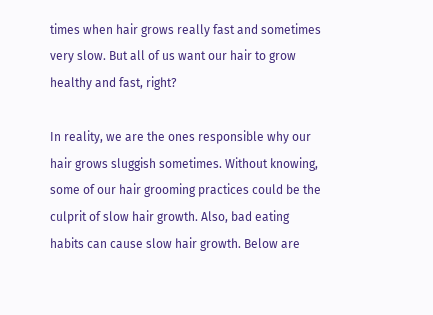times when hair grows really fast and sometimes very slow. But all of us want our hair to grow healthy and fast, right?

In reality, we are the ones responsible why our hair grows sluggish sometimes. Without knowing, some of our hair grooming practices could be the culprit of slow hair growth. Also, bad eating habits can cause slow hair growth. Below are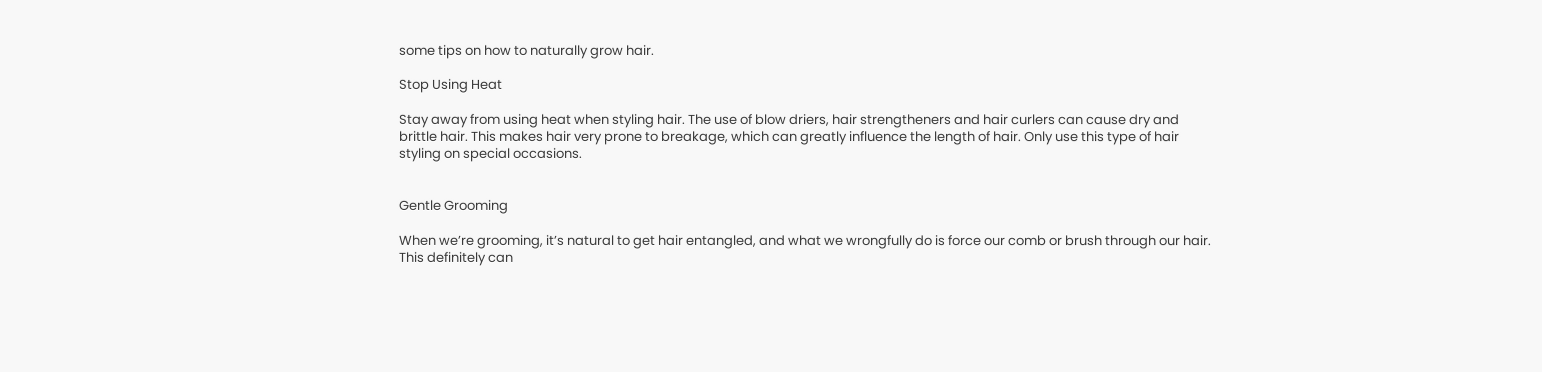some tips on how to naturally grow hair.

Stop Using Heat

Stay away from using heat when styling hair. The use of blow driers, hair strengtheners and hair curlers can cause dry and brittle hair. This makes hair very prone to breakage, which can greatly influence the length of hair. Only use this type of hair styling on special occasions.


Gentle Grooming

When we’re grooming, it’s natural to get hair entangled, and what we wrongfully do is force our comb or brush through our hair. This definitely can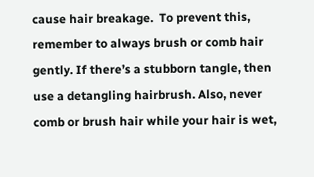cause hair breakage.  To prevent this, remember to always brush or comb hair gently. If there’s a stubborn tangle, then use a detangling hairbrush. Also, never comb or brush hair while your hair is wet,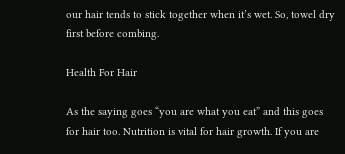our hair tends to stick together when it’s wet. So, towel dry first before combing.

Health For Hair

As the saying goes “you are what you eat” and this goes for hair too. Nutrition is vital for hair growth. If you are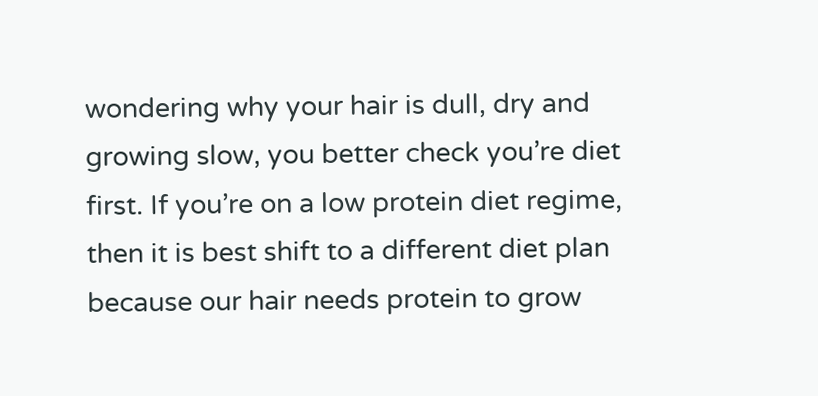wondering why your hair is dull, dry and growing slow, you better check you’re diet first. If you’re on a low protein diet regime, then it is best shift to a different diet plan because our hair needs protein to grow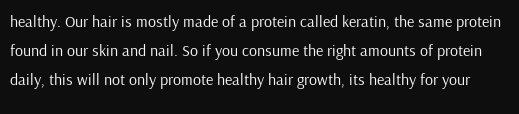healthy. Our hair is mostly made of a protein called keratin, the same protein found in our skin and nail. So if you consume the right amounts of protein daily, this will not only promote healthy hair growth, its healthy for your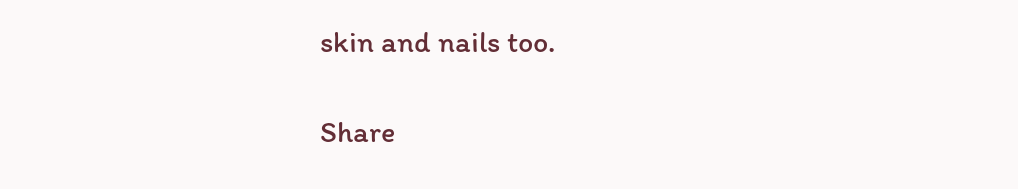skin and nails too.

Share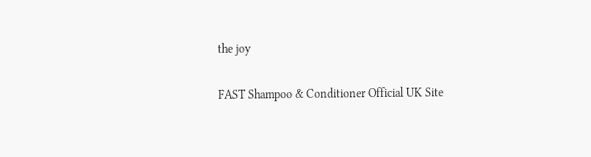the joy

FAST Shampoo & Conditioner Official UK Site